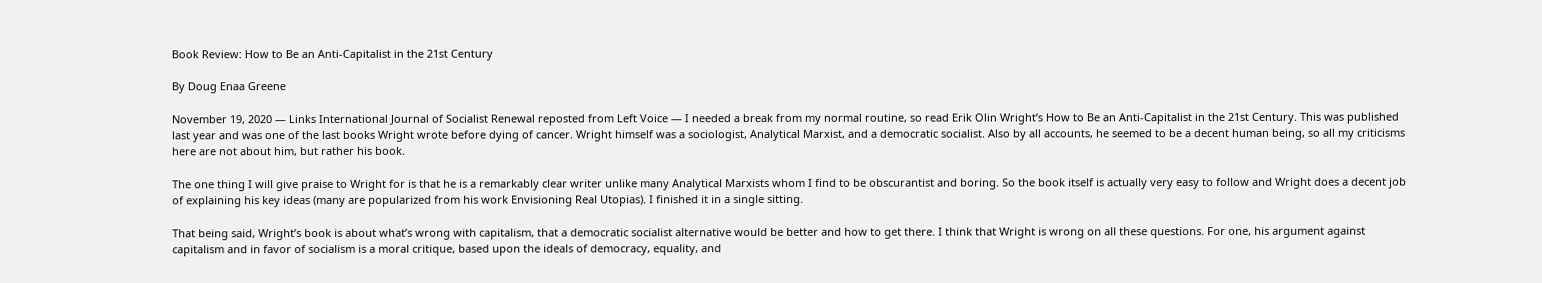Book Review: How to Be an Anti-Capitalist in the 21st Century

By Doug Enaa Greene

November 19, 2020 — Links International Journal of Socialist Renewal reposted from Left Voice — I needed a break from my normal routine, so read Erik Olin Wright’s How to Be an Anti-Capitalist in the 21st Century. This was published last year and was one of the last books Wright wrote before dying of cancer. Wright himself was a sociologist, Analytical Marxist, and a democratic socialist. Also by all accounts, he seemed to be a decent human being, so all my criticisms here are not about him, but rather his book.

The one thing I will give praise to Wright for is that he is a remarkably clear writer unlike many Analytical Marxists whom I find to be obscurantist and boring. So the book itself is actually very easy to follow and Wright does a decent job of explaining his key ideas (many are popularized from his work Envisioning Real Utopias). I finished it in a single sitting.

That being said, Wright’s book is about what’s wrong with capitalism, that a democratic socialist alternative would be better and how to get there. I think that Wright is wrong on all these questions. For one, his argument against capitalism and in favor of socialism is a moral critique, based upon the ideals of democracy, equality, and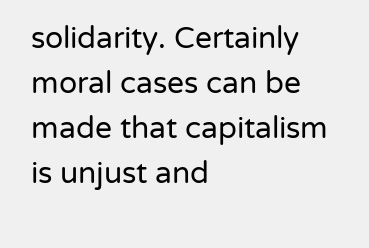solidarity. Certainly moral cases can be made that capitalism is unjust and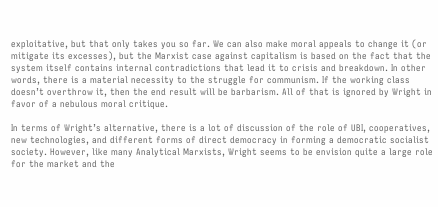exploitative, but that only takes you so far. We can also make moral appeals to change it (or mitigate its excesses), but the Marxist case against capitalism is based on the fact that the system itself contains internal contradictions that lead it to crisis and breakdown. In other words, there is a material necessity to the struggle for communism. If the working class doesn’t overthrow it, then the end result will be barbarism. All of that is ignored by Wright in favor of a nebulous moral critique.

In terms of Wright’s alternative, there is a lot of discussion of the role of UBI, cooperatives, new technologies, and different forms of direct democracy in forming a democratic socialist society. However, like many Analytical Marxists, Wright seems to be envision quite a large role for the market and the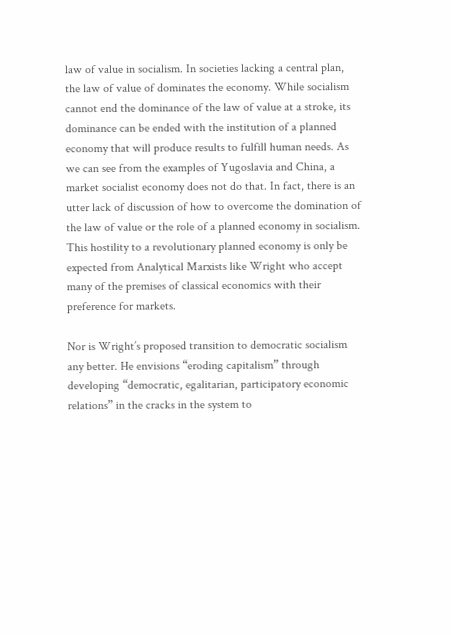law of value in socialism. In societies lacking a central plan, the law of value of dominates the economy. While socialism cannot end the dominance of the law of value at a stroke, its dominance can be ended with the institution of a planned economy that will produce results to fulfill human needs. As we can see from the examples of Yugoslavia and China, a market socialist economy does not do that. In fact, there is an utter lack of discussion of how to overcome the domination of the law of value or the role of a planned economy in socialism. This hostility to a revolutionary planned economy is only be expected from Analytical Marxists like Wright who accept many of the premises of classical economics with their preference for markets.

Nor is Wright’s proposed transition to democratic socialism any better. He envisions “eroding capitalism” through developing “democratic, egalitarian, participatory economic relations” in the cracks in the system to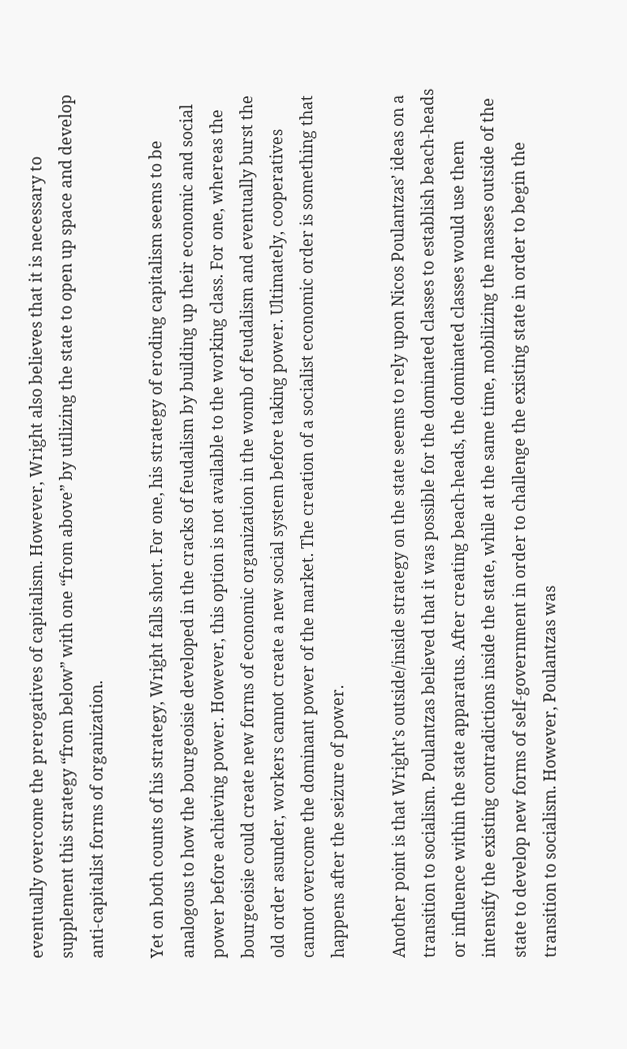eventually overcome the prerogatives of capitalism. However, Wright also believes that it is necessary to supplement this strategy “from below” with one “from above” by utilizing the state to open up space and develop anti-capitalist forms of organization.

Yet on both counts of his strategy, Wright falls short. For one, his strategy of eroding capitalism seems to be analogous to how the bourgeoisie developed in the cracks of feudalism by building up their economic and social power before achieving power. However, this option is not available to the working class. For one, whereas the bourgeoisie could create new forms of economic organization in the womb of feudalism and eventually burst the old order asunder, workers cannot create a new social system before taking power. Ultimately, cooperatives cannot overcome the dominant power of the market. The creation of a socialist economic order is something that happens after the seizure of power.

Another point is that Wright’s outside/inside strategy on the state seems to rely upon Nicos Poulantzas’ ideas on a transition to socialism. Poulantzas believed that it was possible for the dominated classes to establish beach-heads or influence within the state apparatus. After creating beach-heads, the dominated classes would use them intensify the existing contradictions inside the state, while at the same time, mobilizing the masses outside of the state to develop new forms of self-government in order to challenge the existing state in order to begin the transition to socialism. However, Poulantzas was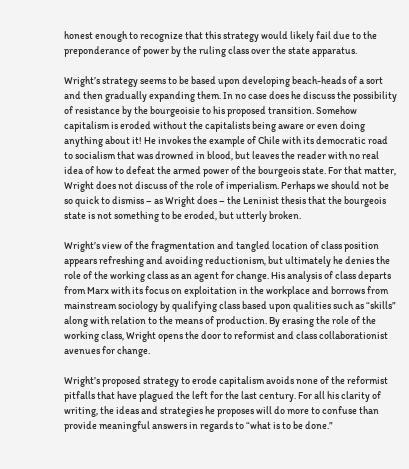honest enough to recognize that this strategy would likely fail due to the preponderance of power by the ruling class over the state apparatus.

Wright’s strategy seems to be based upon developing beach-heads of a sort and then gradually expanding them. In no case does he discuss the possibility of resistance by the bourgeoisie to his proposed transition. Somehow capitalism is eroded without the capitalists being aware or even doing anything about it! He invokes the example of Chile with its democratic road to socialism that was drowned in blood, but leaves the reader with no real idea of how to defeat the armed power of the bourgeois state. For that matter, Wright does not discuss of the role of imperialism. Perhaps we should not be so quick to dismiss – as Wright does – the Leninist thesis that the bourgeois state is not something to be eroded, but utterly broken.

Wright’s view of the fragmentation and tangled location of class position appears refreshing and avoiding reductionism, but ultimately he denies the role of the working class as an agent for change. His analysis of class departs from Marx with its focus on exploitation in the workplace and borrows from mainstream sociology by qualifying class based upon qualities such as “skills” along with relation to the means of production. By erasing the role of the working class, Wright opens the door to reformist and class collaborationist avenues for change.

Wright’s proposed strategy to erode capitalism avoids none of the reformist pitfalls that have plagued the left for the last century. For all his clarity of writing, the ideas and strategies he proposes will do more to confuse than provide meaningful answers in regards to “what is to be done.”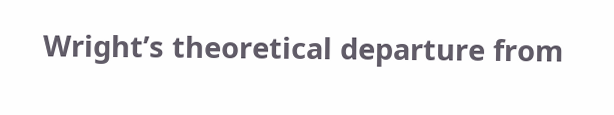Wright’s theoretical departure from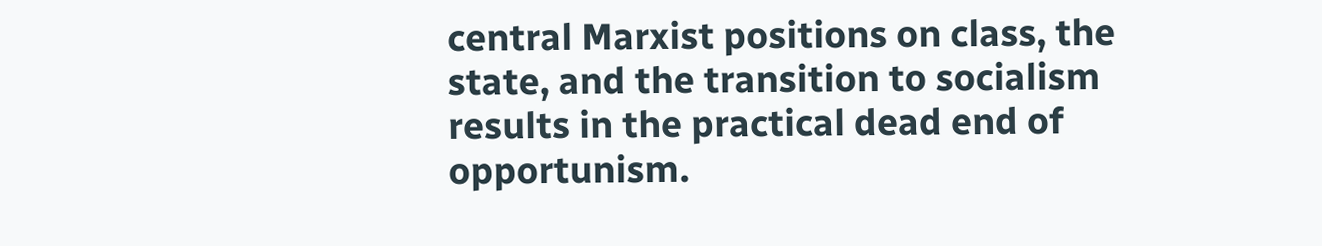central Marxist positions on class, the state, and the transition to socialism results in the practical dead end of opportunism.